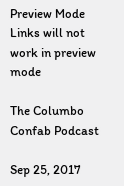Preview Mode Links will not work in preview mode

The Columbo Confab Podcast

Sep 25, 2017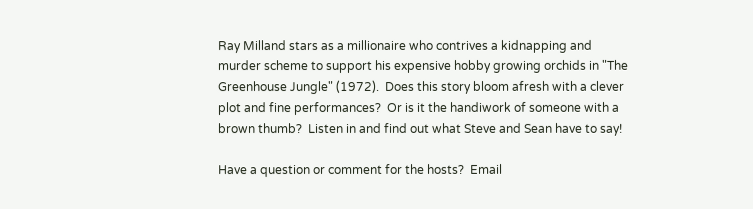Ray Milland stars as a millionaire who contrives a kidnapping and murder scheme to support his expensive hobby growing orchids in "The Greenhouse Jungle" (1972).  Does this story bloom afresh with a clever plot and fine performances?  Or is it the handiwork of someone with a brown thumb?  Listen in and find out what Steve and Sean have to say!

Have a question or comment for the hosts?  Email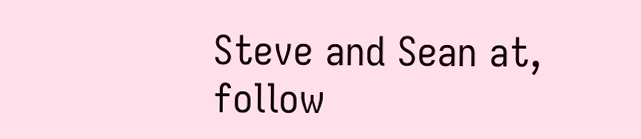Steve and Sean at, follow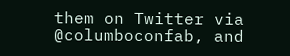them on Twitter via @columboconfab, and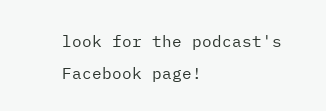look for the podcast's Facebook page!